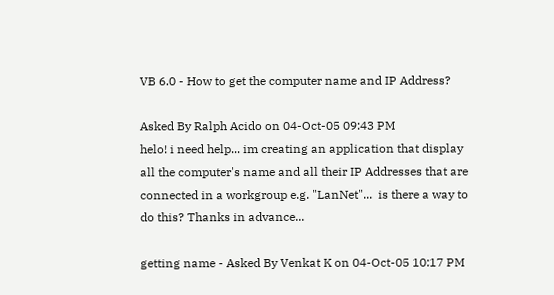VB 6.0 - How to get the computer name and IP Address?

Asked By Ralph Acido on 04-Oct-05 09:43 PM
helo! i need help... im creating an application that display all the computer's name and all their IP Addresses that are connected in a workgroup e.g. "LanNet"...  is there a way to do this? Thanks in advance...

getting name - Asked By Venkat K on 04-Oct-05 10:17 PM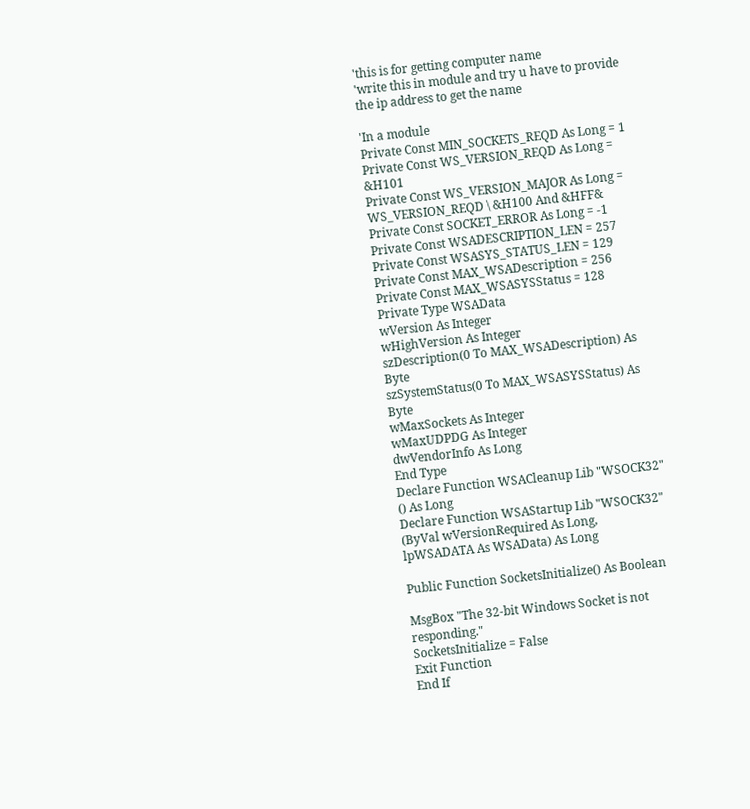'this is for getting computer name
'write this in module and try u have to provide the ip address to get the name

'In a module
Private Const MIN_SOCKETS_REQD As Long = 1
Private Const WS_VERSION_REQD As Long = &H101
Private Const WS_VERSION_MAJOR As Long = WS_VERSION_REQD \ &H100 And &HFF&
Private Const SOCKET_ERROR As Long = -1
Private Const WSADESCRIPTION_LEN = 257
Private Const WSASYS_STATUS_LEN = 129
Private Const MAX_WSADescription = 256
Private Const MAX_WSASYSStatus = 128
Private Type WSAData
wVersion As Integer
wHighVersion As Integer
szDescription(0 To MAX_WSADescription) As Byte
szSystemStatus(0 To MAX_WSASYSStatus) As Byte
wMaxSockets As Integer
wMaxUDPDG As Integer
dwVendorInfo As Long
End Type
Declare Function WSACleanup Lib "WSOCK32" () As Long
Declare Function WSAStartup Lib "WSOCK32" (ByVal wVersionRequired As Long, lpWSADATA As WSAData) As Long

Public Function SocketsInitialize() As Boolean

MsgBox "The 32-bit Windows Socket is not responding."
SocketsInitialize = False
Exit Function
End If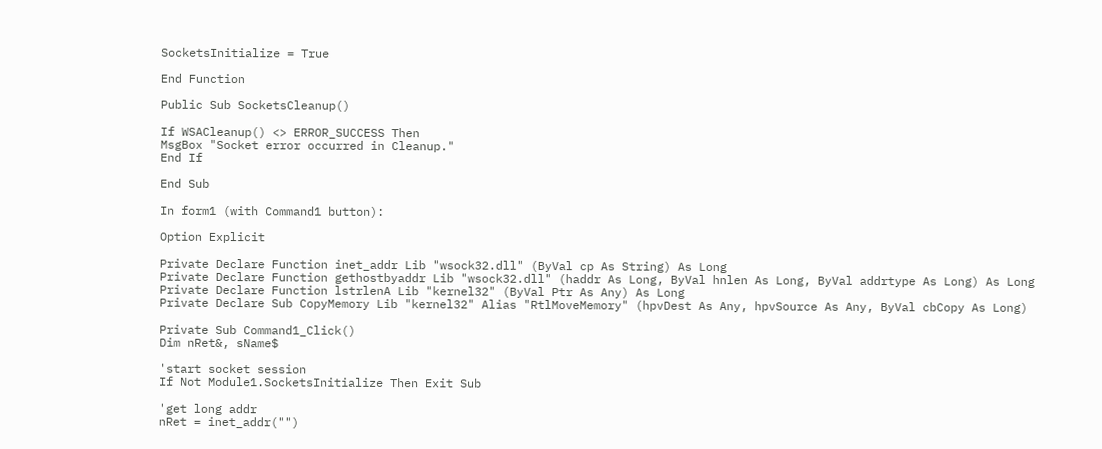SocketsInitialize = True

End Function

Public Sub SocketsCleanup()

If WSACleanup() <> ERROR_SUCCESS Then
MsgBox "Socket error occurred in Cleanup."
End If

End Sub

In form1 (with Command1 button):

Option Explicit

Private Declare Function inet_addr Lib "wsock32.dll" (ByVal cp As String) As Long
Private Declare Function gethostbyaddr Lib "wsock32.dll" (haddr As Long, ByVal hnlen As Long, ByVal addrtype As Long) As Long
Private Declare Function lstrlenA Lib "kernel32" (ByVal Ptr As Any) As Long
Private Declare Sub CopyMemory Lib "kernel32" Alias "RtlMoveMemory" (hpvDest As Any, hpvSource As Any, ByVal cbCopy As Long)

Private Sub Command1_Click()
Dim nRet&, sName$

'start socket session
If Not Module1.SocketsInitialize Then Exit Sub

'get long addr
nRet = inet_addr("")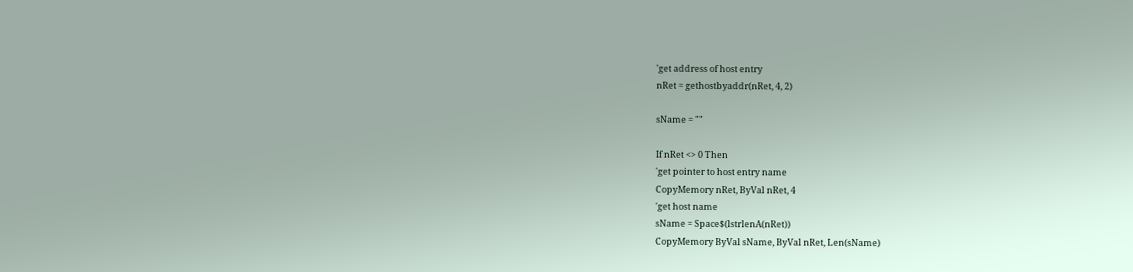'get address of host entry
nRet = gethostbyaddr(nRet, 4, 2)

sName = ""

If nRet <> 0 Then
'get pointer to host entry name
CopyMemory nRet, ByVal nRet, 4
'get host name
sName = Space$(lstrlenA(nRet))
CopyMemory ByVal sName, ByVal nRet, Len(sName)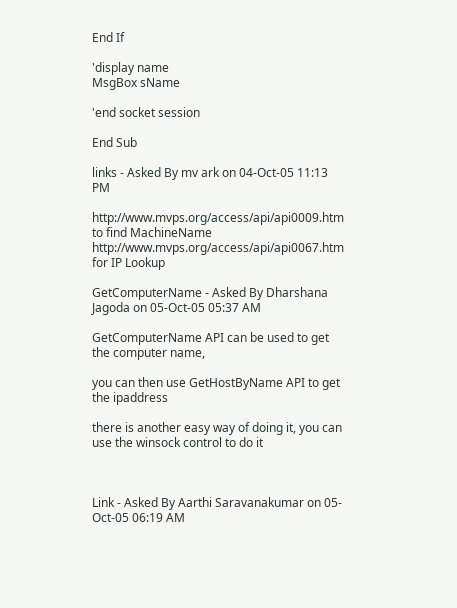End If

'display name
MsgBox sName

'end socket session

End Sub

links - Asked By mv ark on 04-Oct-05 11:13 PM

http://www.mvps.org/access/api/api0009.htm  to find MachineName
http://www.mvps.org/access/api/api0067.htm  for IP Lookup

GetComputerName - Asked By Dharshana Jagoda on 05-Oct-05 05:37 AM

GetComputerName API can be used to get the computer name,

you can then use GetHostByName API to get the ipaddress

there is another easy way of doing it, you can use the winsock control to do it



Link - Asked By Aarthi Saravanakumar on 05-Oct-05 06:19 AM